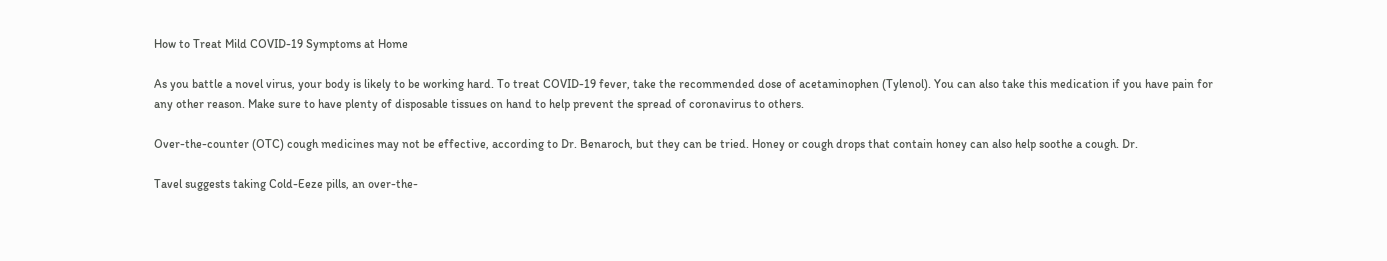How to Treat Mild COVID-19 Symptoms at Home

As you battle a novel virus, your body is likely to be working hard. To treat COVID-19 fever, take the recommended dose of acetaminophen (Tylenol). You can also take this medication if you have pain for any other reason. Make sure to have plenty of disposable tissues on hand to help prevent the spread of coronavirus to others.

Over-the-counter (OTC) cough medicines may not be effective, according to Dr. Benaroch, but they can be tried. Honey or cough drops that contain honey can also help soothe a cough. Dr.

Tavel suggests taking Cold-Eeze pills, an over-the-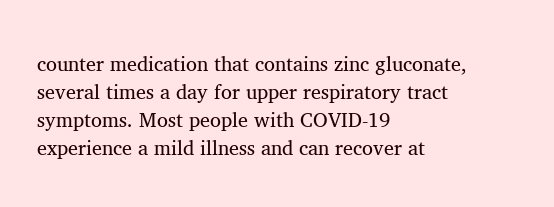counter medication that contains zinc gluconate, several times a day for upper respiratory tract symptoms. Most people with COVID-19 experience a mild illness and can recover at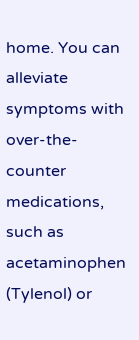home. You can alleviate symptoms with over-the-counter medications, such as acetaminophen (Tylenol) or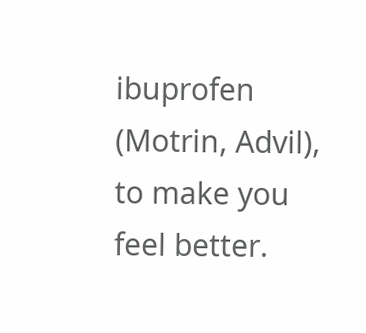ibuprofen (Motrin, Advil), to make you feel better.